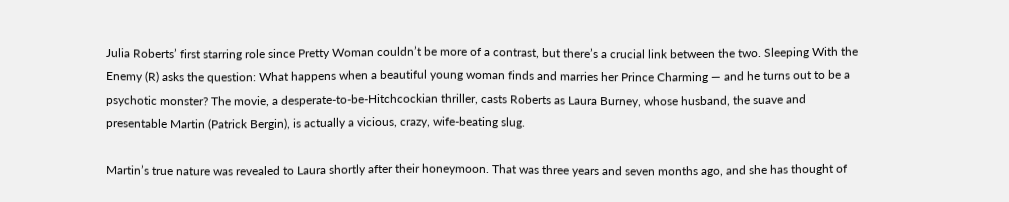Julia Roberts’ first starring role since Pretty Woman couldn’t be more of a contrast, but there’s a crucial link between the two. Sleeping With the Enemy (R) asks the question: What happens when a beautiful young woman finds and marries her Prince Charming — and he turns out to be a psychotic monster? The movie, a desperate-to-be-Hitchcockian thriller, casts Roberts as Laura Burney, whose husband, the suave and presentable Martin (Patrick Bergin), is actually a vicious, crazy, wife-beating slug.

Martin’s true nature was revealed to Laura shortly after their honeymoon. That was three years and seven months ago, and she has thought of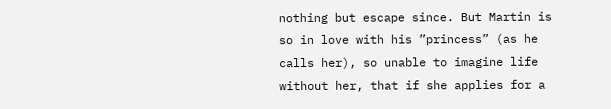nothing but escape since. But Martin is so in love with his ”princess” (as he calls her), so unable to imagine life without her, that if she applies for a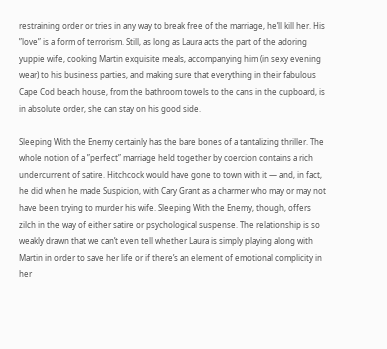restraining order or tries in any way to break free of the marriage, he’ll kill her. His ”love” is a form of terrorism. Still, as long as Laura acts the part of the adoring yuppie wife, cooking Martin exquisite meals, accompanying him (in sexy evening wear) to his business parties, and making sure that everything in their fabulous Cape Cod beach house, from the bathroom towels to the cans in the cupboard, is in absolute order, she can stay on his good side.

Sleeping With the Enemy certainly has the bare bones of a tantalizing thriller. The whole notion of a ”perfect” marriage held together by coercion contains a rich undercurrent of satire. Hitchcock would have gone to town with it — and, in fact, he did when he made Suspicion, with Cary Grant as a charmer who may or may not have been trying to murder his wife. Sleeping With the Enemy, though, offers zilch in the way of either satire or psychological suspense. The relationship is so weakly drawn that we can’t even tell whether Laura is simply playing along with Martin in order to save her life or if there’s an element of emotional complicity in her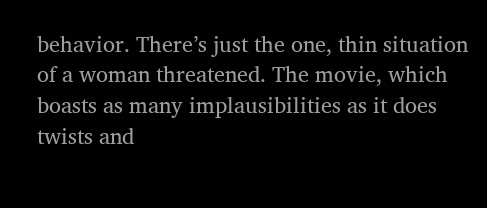behavior. There’s just the one, thin situation of a woman threatened. The movie, which boasts as many implausibilities as it does twists and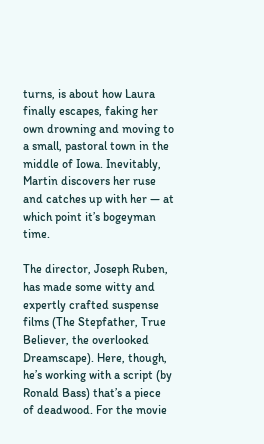turns, is about how Laura finally escapes, faking her own drowning and moving to a small, pastoral town in the middle of Iowa. Inevitably, Martin discovers her ruse and catches up with her — at which point it’s bogeyman time.

The director, Joseph Ruben, has made some witty and expertly crafted suspense films (The Stepfather, True Believer, the overlooked Dreamscape). Here, though, he’s working with a script (by Ronald Bass) that’s a piece of deadwood. For the movie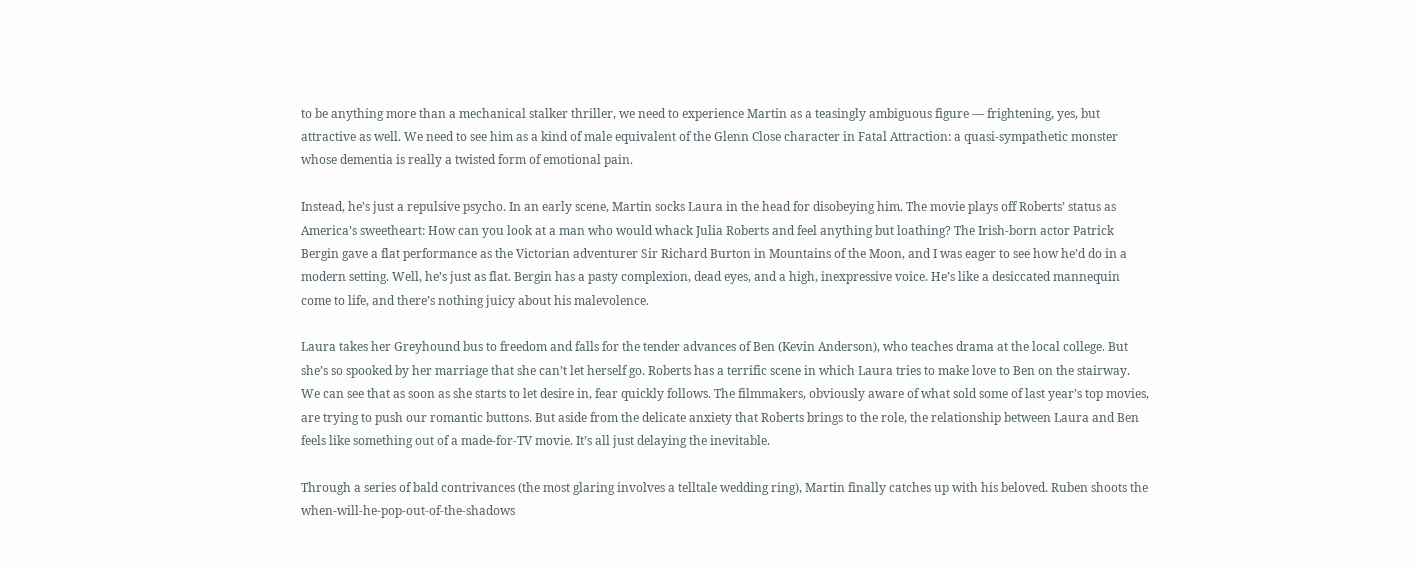to be anything more than a mechanical stalker thriller, we need to experience Martin as a teasingly ambiguous figure — frightening, yes, but attractive as well. We need to see him as a kind of male equivalent of the Glenn Close character in Fatal Attraction: a quasi-sympathetic monster whose dementia is really a twisted form of emotional pain.

Instead, he’s just a repulsive psycho. In an early scene, Martin socks Laura in the head for disobeying him. The movie plays off Roberts’ status as America’s sweetheart: How can you look at a man who would whack Julia Roberts and feel anything but loathing? The Irish-born actor Patrick Bergin gave a flat performance as the Victorian adventurer Sir Richard Burton in Mountains of the Moon, and I was eager to see how he’d do in a modern setting. Well, he’s just as flat. Bergin has a pasty complexion, dead eyes, and a high, inexpressive voice. He’s like a desiccated mannequin come to life, and there’s nothing juicy about his malevolence.

Laura takes her Greyhound bus to freedom and falls for the tender advances of Ben (Kevin Anderson), who teaches drama at the local college. But she’s so spooked by her marriage that she can’t let herself go. Roberts has a terrific scene in which Laura tries to make love to Ben on the stairway. We can see that as soon as she starts to let desire in, fear quickly follows. The filmmakers, obviously aware of what sold some of last year’s top movies, are trying to push our romantic buttons. But aside from the delicate anxiety that Roberts brings to the role, the relationship between Laura and Ben feels like something out of a made-for-TV movie. It’s all just delaying the inevitable.

Through a series of bald contrivances (the most glaring involves a telltale wedding ring), Martin finally catches up with his beloved. Ruben shoots the when-will-he-pop-out-of-the-shadows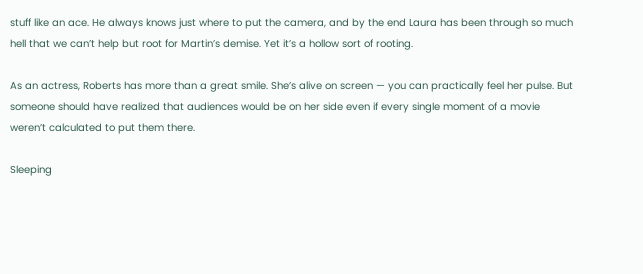stuff like an ace. He always knows just where to put the camera, and by the end Laura has been through so much hell that we can’t help but root for Martin’s demise. Yet it’s a hollow sort of rooting.

As an actress, Roberts has more than a great smile. She’s alive on screen — you can practically feel her pulse. But someone should have realized that audiences would be on her side even if every single moment of a movie weren’t calculated to put them there.

Sleeping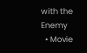with the Enemy
  • Movie